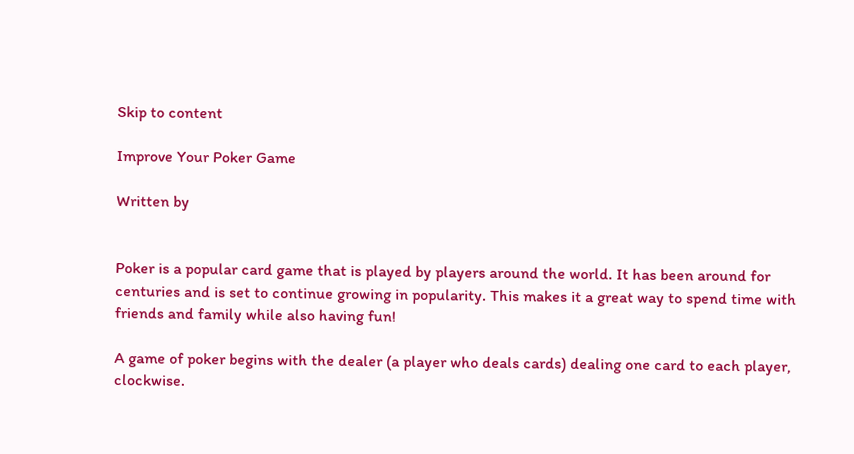Skip to content

Improve Your Poker Game

Written by


Poker is a popular card game that is played by players around the world. It has been around for centuries and is set to continue growing in popularity. This makes it a great way to spend time with friends and family while also having fun!

A game of poker begins with the dealer (a player who deals cards) dealing one card to each player, clockwise.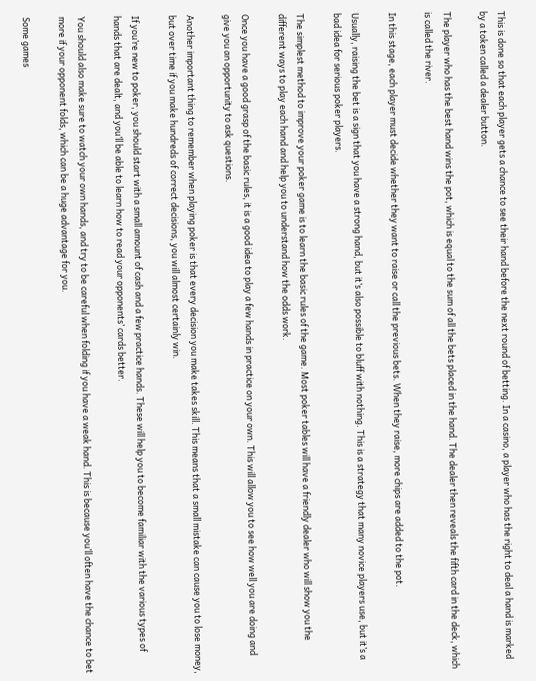This is done so that each player gets a chance to see their hand before the next round of betting. In a casino, a player who has the right to deal a hand is marked by a token called a dealer button.

The player who has the best hand wins the pot, which is equal to the sum of all the bets placed in the hand. The dealer then reveals the fifth card in the deck, which is called the river.

In this stage, each player must decide whether they want to raise or call the previous bets. When they raise, more chips are added to the pot.

Usually, raising the bet is a sign that you have a strong hand, but it’s also possible to bluff with nothing. This is a strategy that many novice players use, but it’s a bad idea for serious poker players.

The simplest method to improve your poker game is to learn the basic rules of the game. Most poker tables will have a friendly dealer who will show you the different ways to play each hand and help you to understand how the odds work.

Once you have a good grasp of the basic rules, it is a good idea to play a few hands in practice on your own. This will allow you to see how well you are doing and give you an opportunity to ask questions.

Another important thing to remember when playing poker is that every decision you make takes skill. This means that a small mistake can cause you to lose money, but over time if you make hundreds of correct decisions, you will almost certainly win.

If you’re new to poker, you should start with a small amount of cash and a few practice hands. These will help you to become familiar with the various types of hands that are dealt, and you’ll be able to learn how to read your opponents’ cards better.

You should also make sure to watch your own hands, and try to be careful when folding if you have a weak hand. This is because you’ll often have the chance to bet more if your opponent folds, which can be a huge advantage for you.

Some games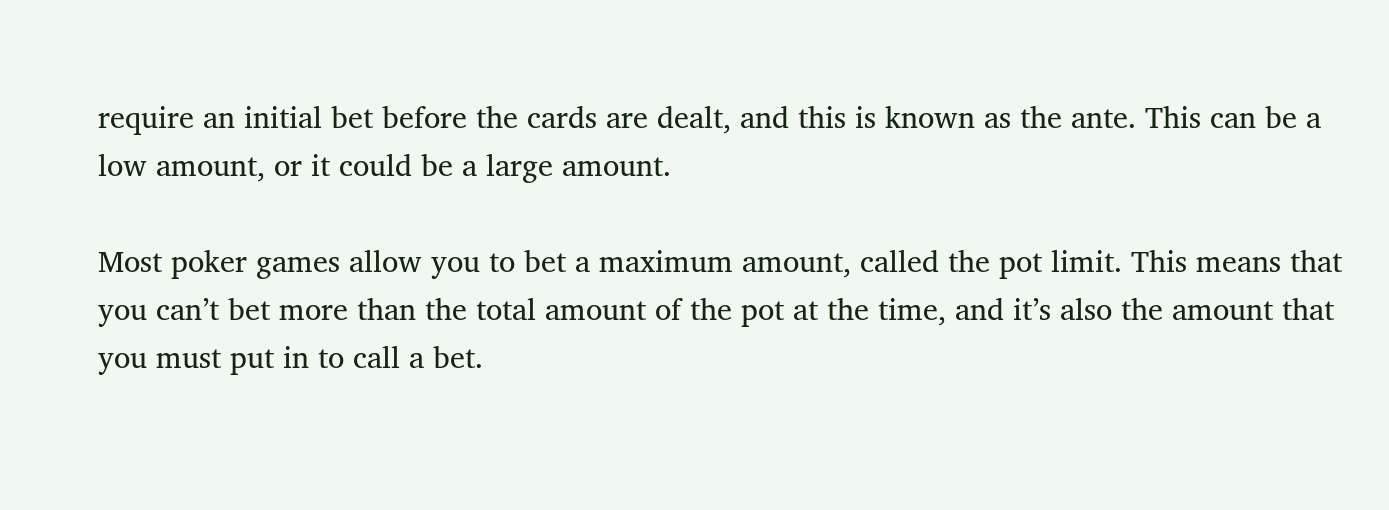require an initial bet before the cards are dealt, and this is known as the ante. This can be a low amount, or it could be a large amount.

Most poker games allow you to bet a maximum amount, called the pot limit. This means that you can’t bet more than the total amount of the pot at the time, and it’s also the amount that you must put in to call a bet.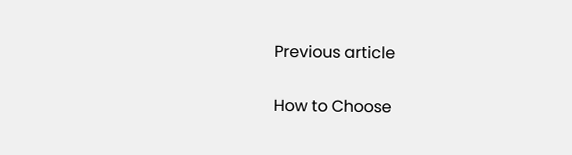Previous article

How to Choose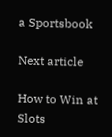a Sportsbook

Next article

How to Win at Slots